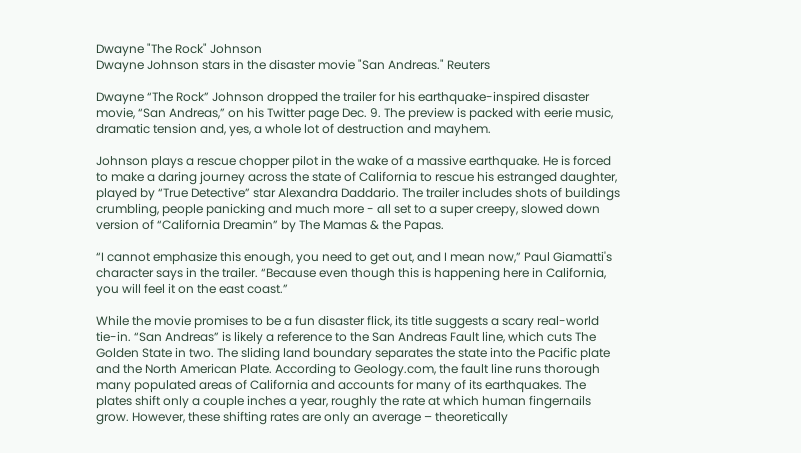Dwayne "The Rock" Johnson
Dwayne Johnson stars in the disaster movie "San Andreas." Reuters

Dwayne “The Rock” Johnson dropped the trailer for his earthquake-inspired disaster movie, “San Andreas,” on his Twitter page Dec. 9. The preview is packed with eerie music, dramatic tension and, yes, a whole lot of destruction and mayhem.

Johnson plays a rescue chopper pilot in the wake of a massive earthquake. He is forced to make a daring journey across the state of California to rescue his estranged daughter, played by “True Detective” star Alexandra Daddario. The trailer includes shots of buildings crumbling, people panicking and much more - all set to a super creepy, slowed down version of “California Dreamin” by The Mamas & the Papas.

“I cannot emphasize this enough, you need to get out, and I mean now,” Paul Giamatti's character says in the trailer. “Because even though this is happening here in California, you will feel it on the east coast.”

While the movie promises to be a fun disaster flick, its title suggests a scary real-world tie-in. “San Andreas” is likely a reference to the San Andreas Fault line, which cuts The Golden State in two. The sliding land boundary separates the state into the Pacific plate and the North American Plate. According to Geology.com, the fault line runs thorough many populated areas of California and accounts for many of its earthquakes. The plates shift only a couple inches a year, roughly the rate at which human fingernails grow. However, these shifting rates are only an average – theoretically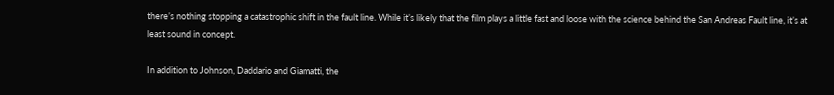there’s nothing stopping a catastrophic shift in the fault line. While it’s likely that the film plays a little fast and loose with the science behind the San Andreas Fault line, it’s at least sound in concept.

In addition to Johnson, Daddario and Giamatti, the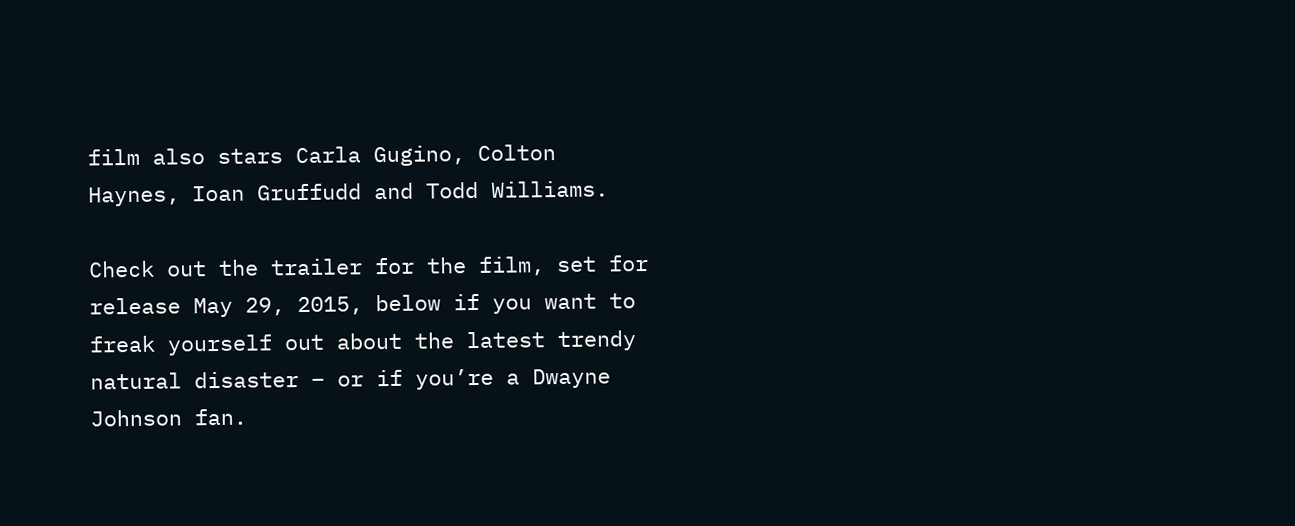film also stars Carla Gugino, Colton Haynes, Ioan Gruffudd and Todd Williams.

Check out the trailer for the film, set for release May 29, 2015, below if you want to freak yourself out about the latest trendy natural disaster – or if you’re a Dwayne Johnson fan.